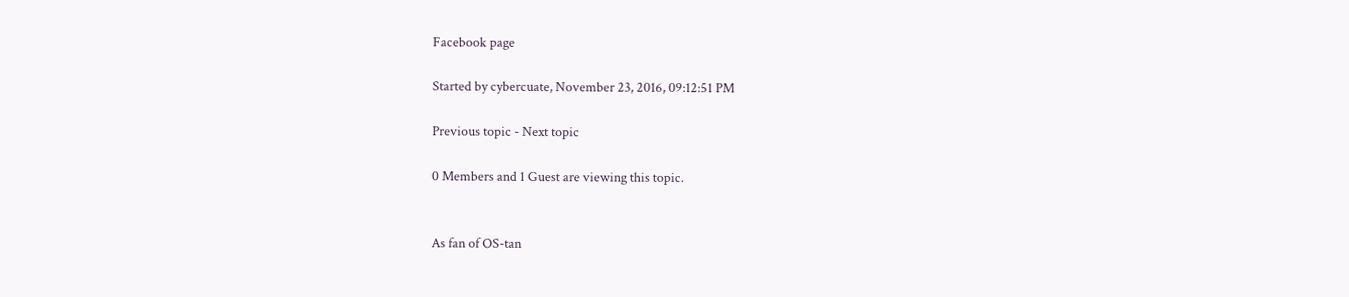Facebook page

Started by cybercuate, November 23, 2016, 09:12:51 PM

Previous topic - Next topic

0 Members and 1 Guest are viewing this topic.


As fan of OS-tan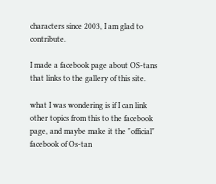characters since 2003, I am glad to contribute.

I made a facebook page about OS-tans that links to the gallery of this site.

what I was wondering is if I can link other topics from this to the facebook page, and maybe make it the "official" facebook of Os-tan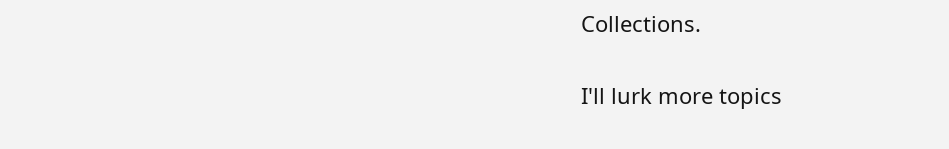Collections.


I'll lurk more topics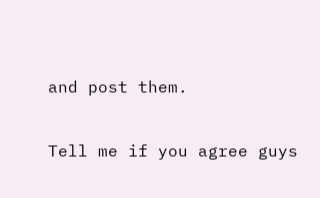and post them.

Tell me if you agree guys